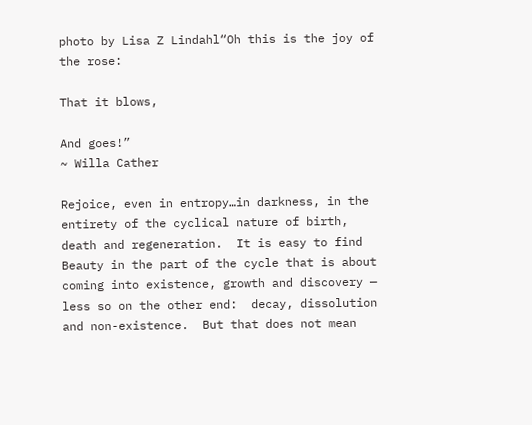photo by Lisa Z Lindahl“Oh this is the joy of the rose:

That it blows,

And goes!”                                               ~ Willa Cather

Rejoice, even in entropy…in darkness, in the entirety of the cyclical nature of birth, death and regeneration.  It is easy to find Beauty in the part of the cycle that is about coming into existence, growth and discovery — less so on the other end:  decay, dissolution and non-existence.  But that does not mean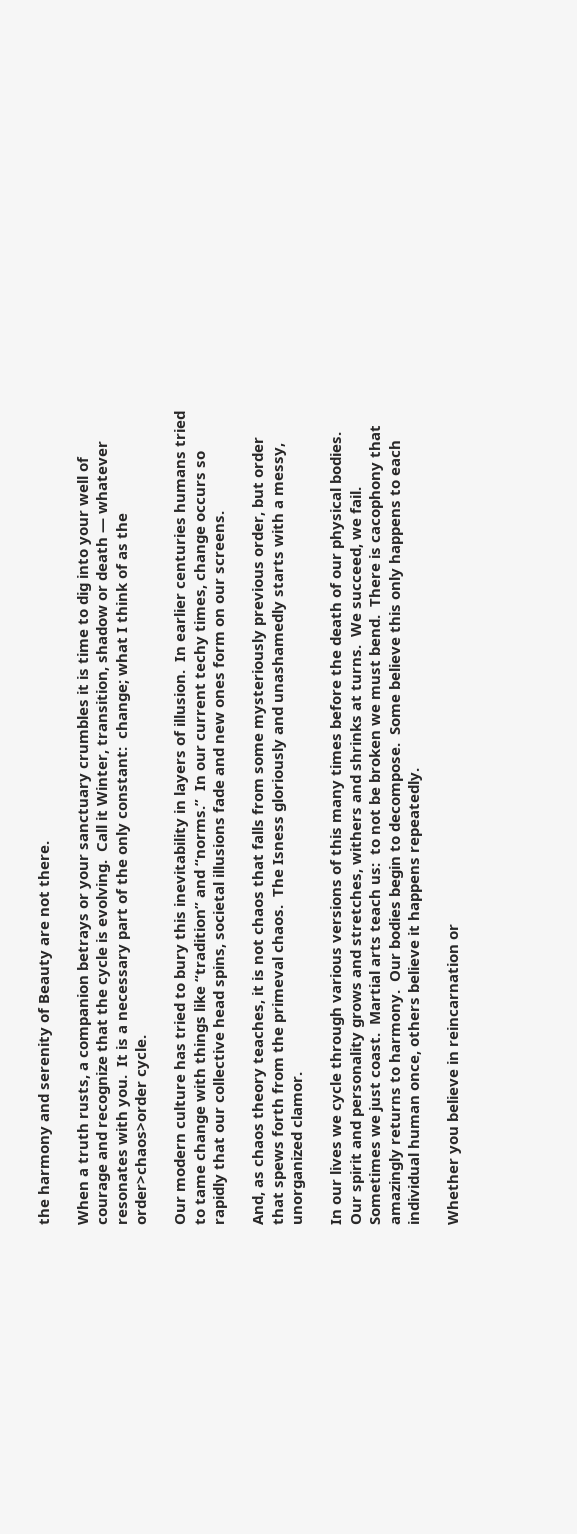the harmony and serenity of Beauty are not there.

When a truth rusts, a companion betrays or your sanctuary crumbles it is time to dig into your well of courage and recognize that the cycle is evolving.  Call it Winter, transition, shadow or death — whatever resonates with you.  It is a necessary part of the only constant:  change; what I think of as the order>chaos>order cycle.

Our modern culture has tried to bury this inevitability in layers of illusion.  In earlier centuries humans tried to tame change with things like “tradition” and “norms.”  In our current techy times, change occurs so rapidly that our collective head spins, societal illusions fade and new ones form on our screens.

And, as chaos theory teaches, it is not chaos that falls from some mysteriously previous order, but order that spews forth from the primeval chaos.  The Isness gloriously and unashamedly starts with a messy, unorganized clamor.

In our lives we cycle through various versions of this many times before the death of our physical bodies.  Our spirit and personality grows and stretches, withers and shrinks at turns.  We succeed, we fail.  Sometimes we just coast.  Martial arts teach us:  to not be broken we must bend.  There is cacophony that amazingly returns to harmony.  Our bodies begin to decompose.  Some believe this only happens to each individual human once, others believe it happens repeatedly.

Whether you believe in reincarnation or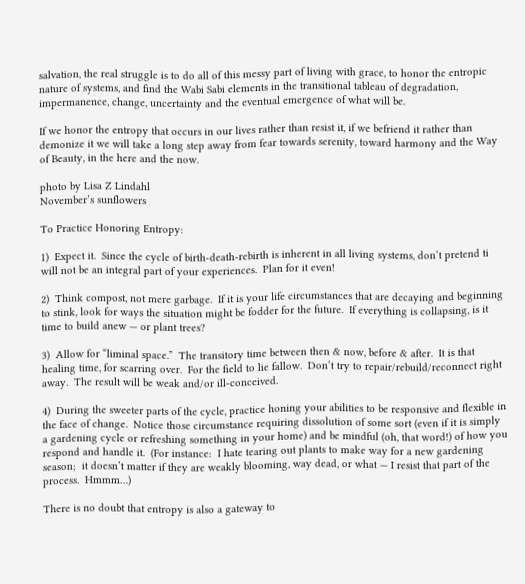salvation, the real struggle is to do all of this messy part of living with grace, to honor the entropic nature of systems, and find the Wabi Sabi elements in the transitional tableau of degradation, impermanence, change, uncertainty and the eventual emergence of what will be.

If we honor the entropy that occurs in our lives rather than resist it, if we befriend it rather than demonize it we will take a long step away from fear towards serenity, toward harmony and the Way of Beauty, in the here and the now.

photo by Lisa Z Lindahl
November’s sunflowers

To Practice Honoring Entropy:

1)  Expect it.  Since the cycle of birth-death-rebirth is inherent in all living systems, don’t pretend ti will not be an integral part of your experiences.  Plan for it even!

2)  Think compost, not mere garbage.  If it is your life circumstances that are decaying and beginning to stink, look for ways the situation might be fodder for the future.  If everything is collapsing, is it time to build anew — or plant trees?

3)  Allow for “liminal space.”  The transitory time between then & now, before & after.  It is that healing time, for scarring over.  For the field to lie fallow.  Don’t try to repair/rebuild/reconnect right away.  The result will be weak and/or ill-conceived.

4)  During the sweeter parts of the cycle, practice honing your abilities to be responsive and flexible in the face of change.  Notice those circumstance requiring dissolution of some sort (even if it is simply a gardening cycle or refreshing something in your home) and be mindful (oh, that word!) of how you respond and handle it.  (For instance:  I hate tearing out plants to make way for a new gardening season;  it doesn’t matter if they are weakly blooming, way dead, or what — I resist that part of the process.  Hmmm…)

There is no doubt that entropy is also a gateway to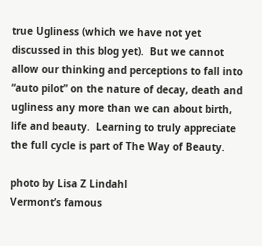true Ugliness (which we have not yet discussed in this blog yet).  But we cannot allow our thinking and perceptions to fall into “auto pilot” on the nature of decay, death and ugliness any more than we can about birth, life and beauty.  Learning to truly appreciate the full cycle is part of The Way of Beauty.

photo by Lisa Z Lindahl
Vermont’s famous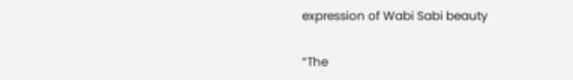expression of Wabi Sabi beauty

“The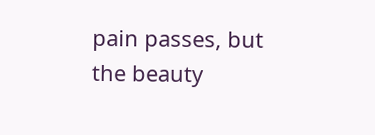pain passes, but the beauty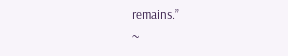remains.”                                                         ~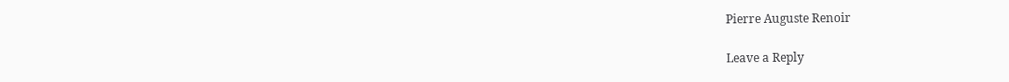Pierre Auguste Renoir

Leave a Reply